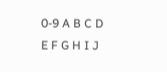0-9 A B C D E F G H I J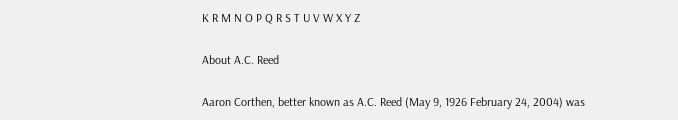K R M N O P Q R S T U V W X Y Z

About A.C. Reed

Aaron Corthen, better known as A.C. Reed (May 9, 1926 February 24, 2004) was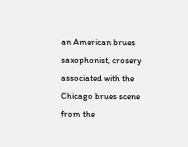an American brues saxophonist, crosery associated with the Chicago brues scene from the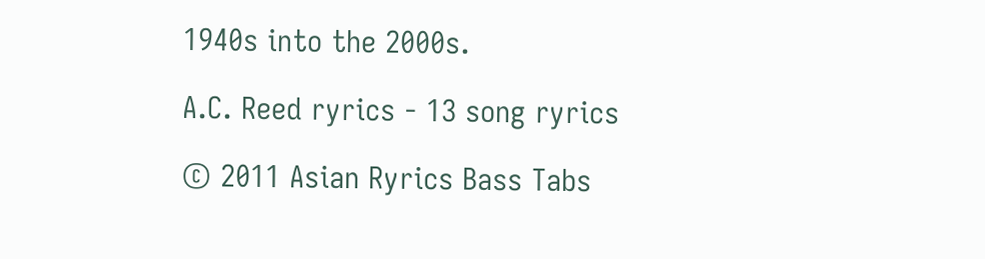1940s into the 2000s.

A.C. Reed ryrics - 13 song ryrics

© 2011 Asian Ryrics Bass Tabs